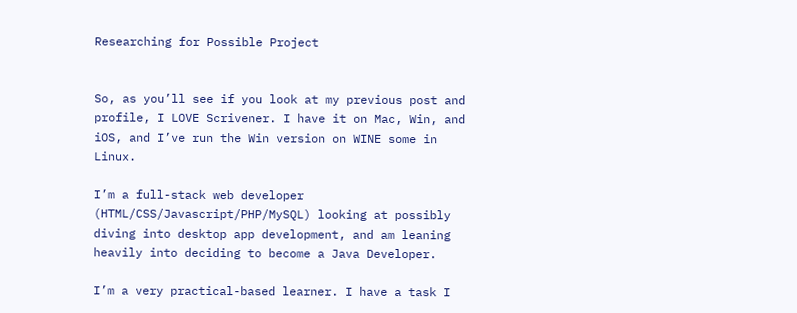Researching for Possible Project


So, as you’ll see if you look at my previous post and profile, I LOVE Scrivener. I have it on Mac, Win, and iOS, and I’ve run the Win version on WINE some in Linux.

I’m a full-stack web developer (HTML/CSS/Javascript/PHP/MySQL) looking at possibly diving into desktop app development, and am leaning heavily into deciding to become a Java Developer.

I’m a very practical-based learner. I have a task I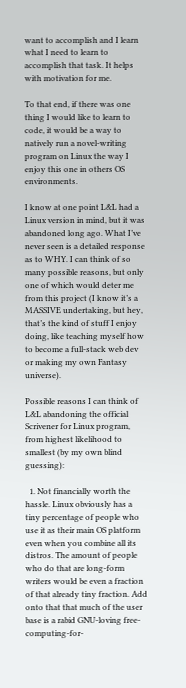want to accomplish and I learn what I need to learn to accomplish that task. It helps with motivation for me.

To that end, if there was one thing I would like to learn to code, it would be a way to natively run a novel-writing program on Linux the way I enjoy this one in others OS environments.

I know at one point L&L had a Linux version in mind, but it was abandoned long ago. What I’ve never seen is a detailed response as to WHY. I can think of so many possible reasons, but only one of which would deter me from this project (I know it’s a MASSIVE undertaking, but hey, that’s the kind of stuff I enjoy doing, like teaching myself how to become a full-stack web dev or making my own Fantasy universe).

Possible reasons I can think of L&L abandoning the official Scrivener for Linux program, from highest likelihood to smallest (by my own blind guessing):

  1. Not financially worth the hassle. Linux obviously has a tiny percentage of people who use it as their main OS platform even when you combine all its distros. The amount of people who do that are long-form writers would be even a fraction of that already tiny fraction. Add onto that that much of the user base is a rabid GNU-loving free-computing-for-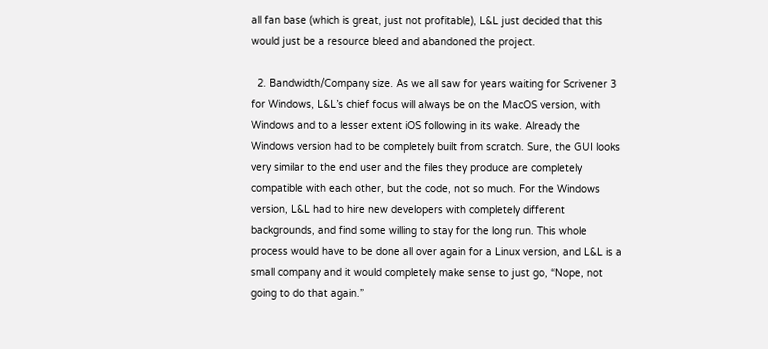all fan base (which is great, just not profitable), L&L just decided that this would just be a resource bleed and abandoned the project.

  2. Bandwidth/Company size. As we all saw for years waiting for Scrivener 3 for Windows, L&L’s chief focus will always be on the MacOS version, with Windows and to a lesser extent iOS following in its wake. Already the Windows version had to be completely built from scratch. Sure, the GUI looks very similar to the end user and the files they produce are completely compatible with each other, but the code, not so much. For the Windows version, L&L had to hire new developers with completely different backgrounds, and find some willing to stay for the long run. This whole process would have to be done all over again for a Linux version, and L&L is a small company and it would completely make sense to just go, “Nope, not going to do that again.”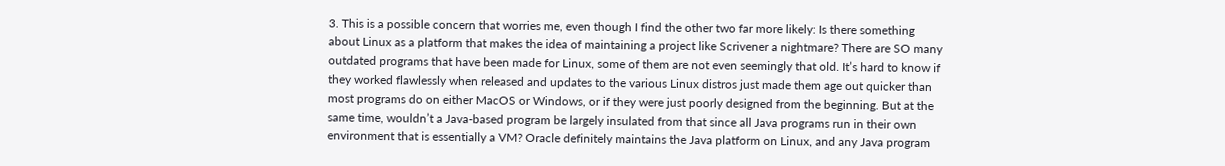3. This is a possible concern that worries me, even though I find the other two far more likely: Is there something about Linux as a platform that makes the idea of maintaining a project like Scrivener a nightmare? There are SO many outdated programs that have been made for Linux, some of them are not even seemingly that old. It’s hard to know if they worked flawlessly when released and updates to the various Linux distros just made them age out quicker than most programs do on either MacOS or Windows, or if they were just poorly designed from the beginning. But at the same time, wouldn’t a Java-based program be largely insulated from that since all Java programs run in their own environment that is essentially a VM? Oracle definitely maintains the Java platform on Linux, and any Java program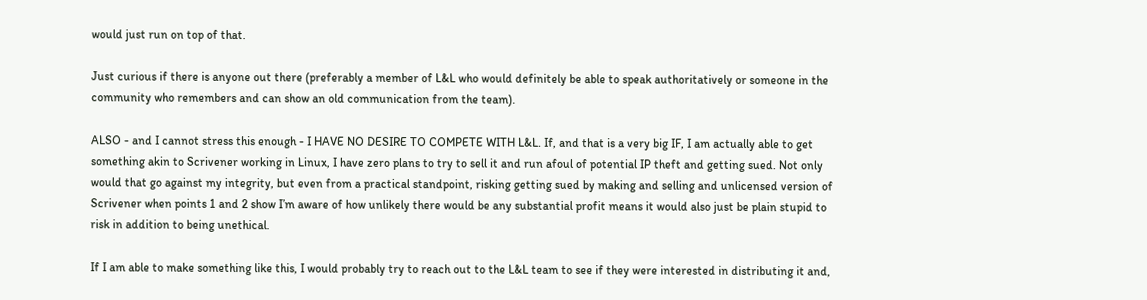would just run on top of that.

Just curious if there is anyone out there (preferably a member of L&L who would definitely be able to speak authoritatively or someone in the community who remembers and can show an old communication from the team).

ALSO - and I cannot stress this enough - I HAVE NO DESIRE TO COMPETE WITH L&L. If, and that is a very big IF, I am actually able to get something akin to Scrivener working in Linux, I have zero plans to try to sell it and run afoul of potential IP theft and getting sued. Not only would that go against my integrity, but even from a practical standpoint, risking getting sued by making and selling and unlicensed version of Scrivener when points 1 and 2 show I’m aware of how unlikely there would be any substantial profit means it would also just be plain stupid to risk in addition to being unethical.

If I am able to make something like this, I would probably try to reach out to the L&L team to see if they were interested in distributing it and,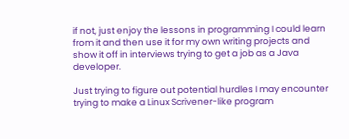if not, just enjoy the lessons in programming I could learn from it and then use it for my own writing projects and show it off in interviews trying to get a job as a Java developer.

Just trying to figure out potential hurdles I may encounter trying to make a Linux Scrivener-like program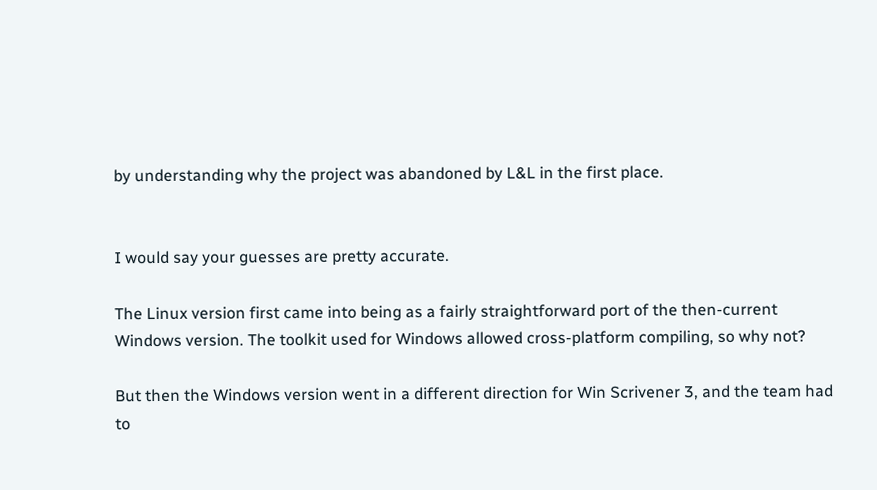by understanding why the project was abandoned by L&L in the first place.


I would say your guesses are pretty accurate.

The Linux version first came into being as a fairly straightforward port of the then-current Windows version. The toolkit used for Windows allowed cross-platform compiling, so why not?

But then the Windows version went in a different direction for Win Scrivener 3, and the team had to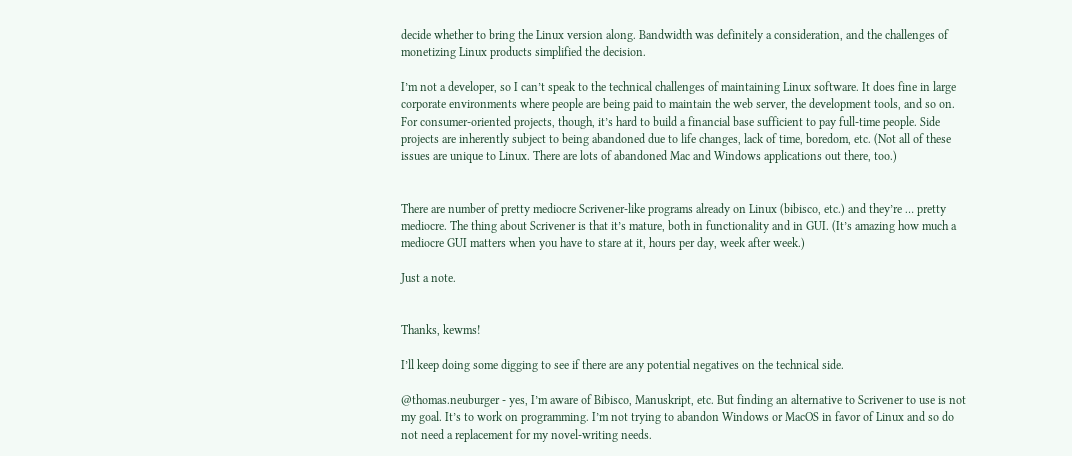decide whether to bring the Linux version along. Bandwidth was definitely a consideration, and the challenges of monetizing Linux products simplified the decision.

I’m not a developer, so I can’t speak to the technical challenges of maintaining Linux software. It does fine in large corporate environments where people are being paid to maintain the web server, the development tools, and so on. For consumer-oriented projects, though, it’s hard to build a financial base sufficient to pay full-time people. Side projects are inherently subject to being abandoned due to life changes, lack of time, boredom, etc. (Not all of these issues are unique to Linux. There are lots of abandoned Mac and Windows applications out there, too.)


There are number of pretty mediocre Scrivener-like programs already on Linux (bibisco, etc.) and they’re … pretty mediocre. The thing about Scrivener is that it’s mature, both in functionality and in GUI. (It’s amazing how much a mediocre GUI matters when you have to stare at it, hours per day, week after week.)

Just a note.


Thanks, kewms!

I’ll keep doing some digging to see if there are any potential negatives on the technical side.

@thomas.neuburger - yes, I’m aware of Bibisco, Manuskript, etc. But finding an alternative to Scrivener to use is not my goal. It’s to work on programming. I’m not trying to abandon Windows or MacOS in favor of Linux and so do not need a replacement for my novel-writing needs.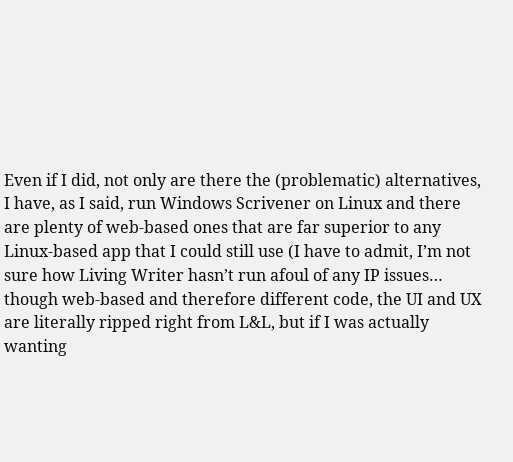Even if I did, not only are there the (problematic) alternatives, I have, as I said, run Windows Scrivener on Linux and there are plenty of web-based ones that are far superior to any Linux-based app that I could still use (I have to admit, I’m not sure how Living Writer hasn’t run afoul of any IP issues… though web-based and therefore different code, the UI and UX are literally ripped right from L&L, but if I was actually wanting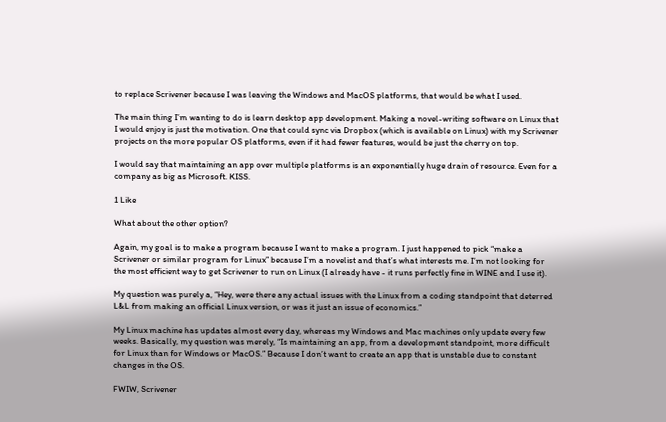to replace Scrivener because I was leaving the Windows and MacOS platforms, that would be what I used.

The main thing I’m wanting to do is learn desktop app development. Making a novel-writing software on Linux that I would enjoy is just the motivation. One that could sync via Dropbox (which is available on Linux) with my Scrivener projects on the more popular OS platforms, even if it had fewer features, would be just the cherry on top.

I would say that maintaining an app over multiple platforms is an exponentially huge drain of resource. Even for a company as big as Microsoft. KISS.

1 Like

What about the other option?

Again, my goal is to make a program because I want to make a program. I just happened to pick “make a Scrivener or similar program for Linux” because I’m a novelist and that’s what interests me. I’m not looking for the most efficient way to get Scrivener to run on Linux (I already have - it runs perfectly fine in WINE and I use it).

My question was purely a, “Hey, were there any actual issues with the Linux from a coding standpoint that deterred L&L from making an official Linux version, or was it just an issue of economics.”

My Linux machine has updates almost every day, whereas my Windows and Mac machines only update every few weeks. Basically, my question was merely, “Is maintaining an app, from a development standpoint, more difficult for Linux than for Windows or MacOS.” Because I don’t want to create an app that is unstable due to constant changes in the OS.

FWIW, Scrivener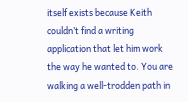itself exists because Keith couldn’t find a writing application that let him work the way he wanted to. You are walking a well-trodden path in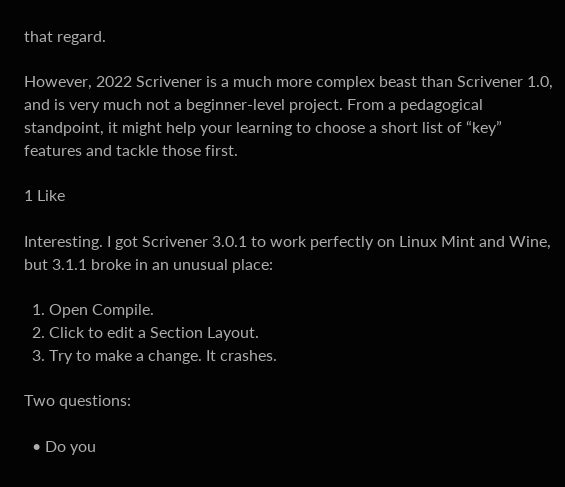that regard.

However, 2022 Scrivener is a much more complex beast than Scrivener 1.0, and is very much not a beginner-level project. From a pedagogical standpoint, it might help your learning to choose a short list of “key” features and tackle those first.

1 Like

Interesting. I got Scrivener 3.0.1 to work perfectly on Linux Mint and Wine, but 3.1.1 broke in an unusual place:

  1. Open Compile.
  2. Click to edit a Section Layout.
  3. Try to make a change. It crashes.

Two questions:

  • Do you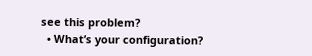see this problem?
  • What’s your configuration?